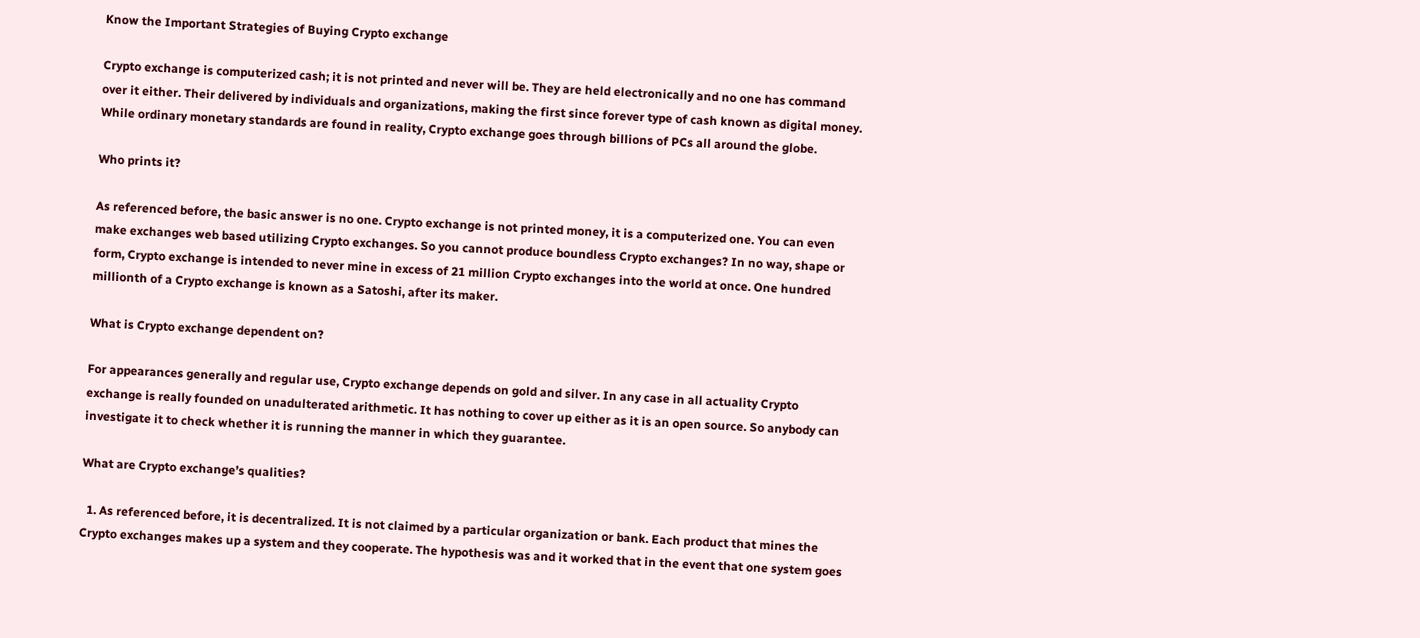Know the Important Strategies of Buying Crypto exchange

Crypto exchange is computerized cash; it is not printed and never will be. They are held electronically and no one has command over it either. Their delivered by individuals and organizations, making the first since forever type of cash known as digital money. While ordinary monetary standards are found in reality, Crypto exchange goes through billions of PCs all around the globe.

Who prints it?

As referenced before, the basic answer is no one. Crypto exchange is not printed money, it is a computerized one. You can even make exchanges web based utilizing Crypto exchanges. So you cannot produce boundless Crypto exchanges? In no way, shape or form, Crypto exchange is intended to never mine in excess of 21 million Crypto exchanges into the world at once. One hundred millionth of a Crypto exchange is known as a Satoshi, after its maker.

What is Crypto exchange dependent on?

For appearances generally and regular use, Crypto exchange depends on gold and silver. In any case in all actuality Crypto exchange is really founded on unadulterated arithmetic. It has nothing to cover up either as it is an open source. So anybody can investigate it to check whether it is running the manner in which they guarantee.

What are Crypto exchange’s qualities?

  1. As referenced before, it is decentralized. It is not claimed by a particular organization or bank. Each product that mines the Crypto exchanges makes up a system and they cooperate. The hypothesis was and it worked that in the event that one system goes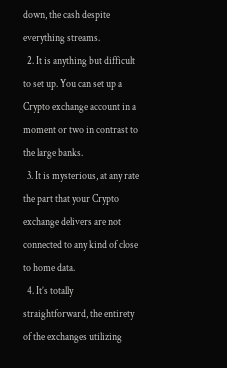down, the cash despite everything streams.
  2. It is anything but difficult to set up. You can set up a Crypto exchange account in a moment or two in contrast to the large banks.
  3. It is mysterious, at any rate the part that your Crypto exchange delivers are not connected to any kind of close to home data.
  4. It’s totally straightforward, the entirety of the exchanges utilizing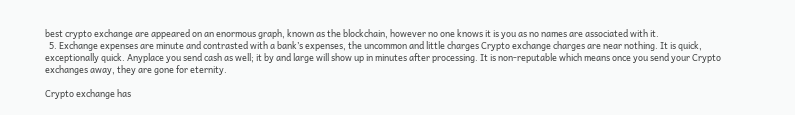best crypto exchange are appeared on an enormous graph, known as the blockchain, however no one knows it is you as no names are associated with it.
  5. Exchange expenses are minute and contrasted with a bank’s expenses, the uncommon and little charges Crypto exchange charges are near nothing. It is quick, exceptionally quick. Anyplace you send cash as well; it by and large will show up in minutes after processing. It is non-reputable which means once you send your Crypto exchanges away, they are gone for eternity.

Crypto exchange has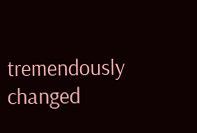tremendously changed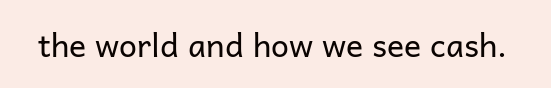the world and how we see cash.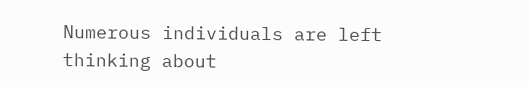Numerous individuals are left thinking about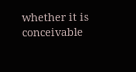whether it is conceivable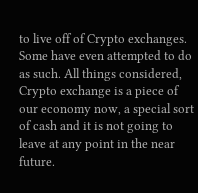to live off of Crypto exchanges. Some have even attempted to do as such. All things considered, Crypto exchange is a piece of our economy now, a special sort of cash and it is not going to leave at any point in the near future.